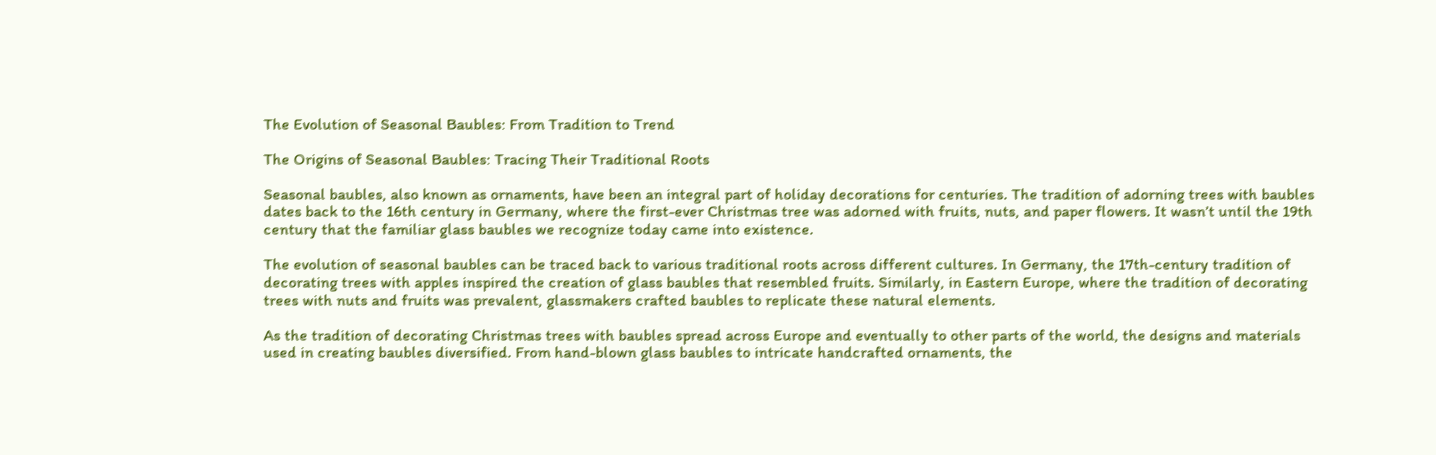The Evolution of Seasonal Baubles: From Tradition to Trend

The Origins of Seasonal Baubles: Tracing Their Traditional Roots

Seasonal baubles, also known as ornaments, have been an integral part of holiday decorations for centuries. The tradition of adorning trees with baubles dates back to the 16th century in Germany, where the first-ever Christmas tree was adorned with fruits, nuts, and paper flowers. It wasn’t until the 19th century that the familiar glass baubles we recognize today came into existence.

The evolution of seasonal baubles can be traced back to various traditional roots across different cultures. In Germany, the 17th-century tradition of decorating trees with apples inspired the creation of glass baubles that resembled fruits. Similarly, in Eastern Europe, where the tradition of decorating trees with nuts and fruits was prevalent, glassmakers crafted baubles to replicate these natural elements.

As the tradition of decorating Christmas trees with baubles spread across Europe and eventually to other parts of the world, the designs and materials used in creating baubles diversified. From hand-blown glass baubles to intricate handcrafted ornaments, the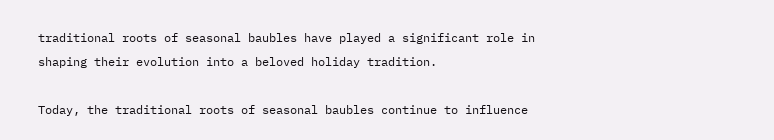traditional roots of seasonal baubles have played a significant role in shaping their evolution into a beloved holiday tradition.

Today, the traditional roots of seasonal baubles continue to influence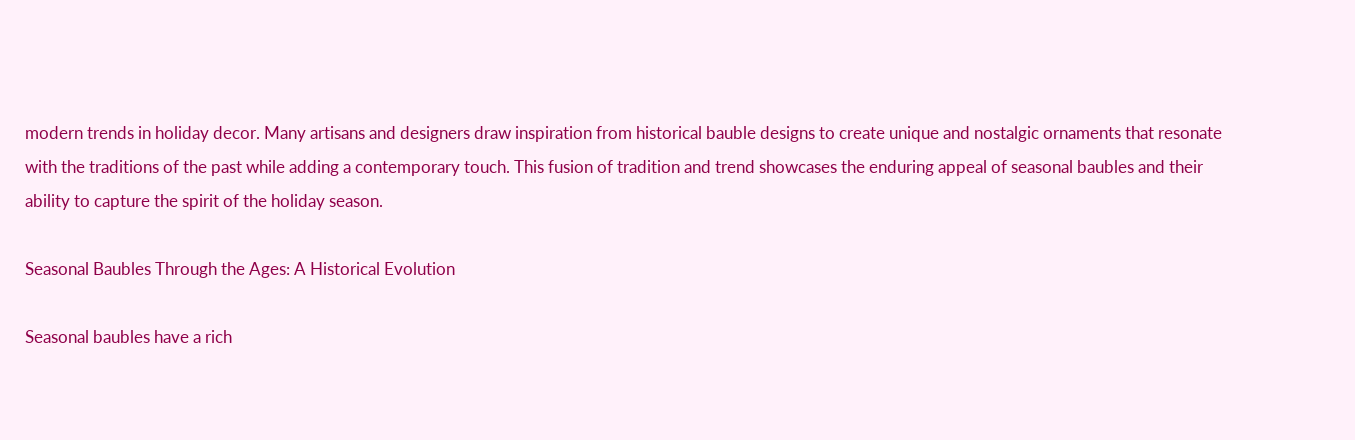modern trends in holiday decor. Many artisans and designers draw inspiration from historical bauble designs to create unique and nostalgic ornaments that resonate with the traditions of the past while adding a contemporary touch. This fusion of tradition and trend showcases the enduring appeal of seasonal baubles and their ability to capture the spirit of the holiday season.

Seasonal Baubles Through the Ages: A Historical Evolution

Seasonal baubles have a rich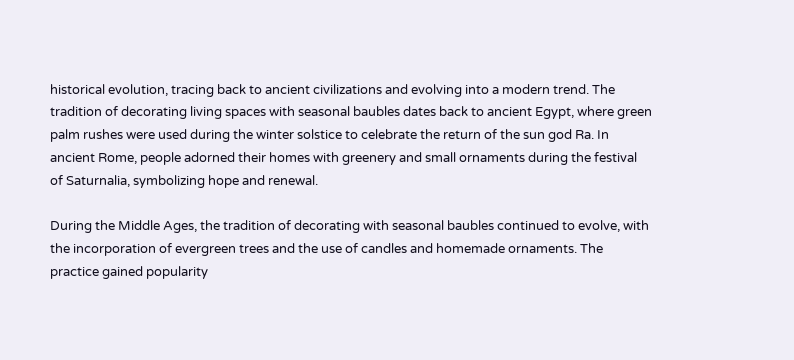historical evolution, tracing back to ancient civilizations and evolving into a modern trend. The tradition of decorating living spaces with seasonal baubles dates back to ancient Egypt, where green palm rushes were used during the winter solstice to celebrate the return of the sun god Ra. In ancient Rome, people adorned their homes with greenery and small ornaments during the festival of Saturnalia, symbolizing hope and renewal.

During the Middle Ages, the tradition of decorating with seasonal baubles continued to evolve, with the incorporation of evergreen trees and the use of candles and homemade ornaments. The practice gained popularity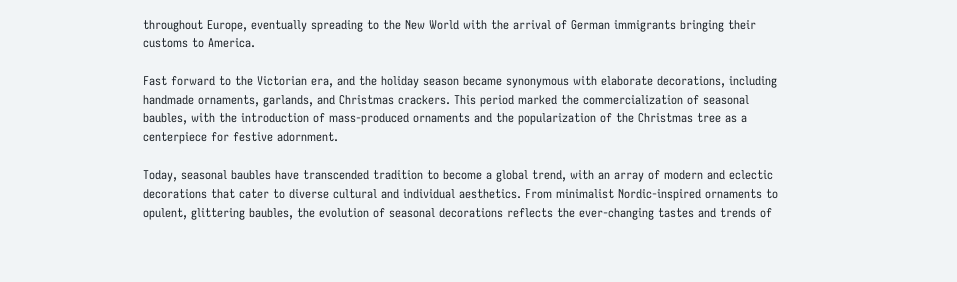throughout Europe, eventually spreading to the New World with the arrival of German immigrants bringing their customs to America.

Fast forward to the Victorian era, and the holiday season became synonymous with elaborate decorations, including handmade ornaments, garlands, and Christmas crackers. This period marked the commercialization of seasonal baubles, with the introduction of mass-produced ornaments and the popularization of the Christmas tree as a centerpiece for festive adornment.

Today, seasonal baubles have transcended tradition to become a global trend, with an array of modern and eclectic decorations that cater to diverse cultural and individual aesthetics. From minimalist Nordic-inspired ornaments to opulent, glittering baubles, the evolution of seasonal decorations reflects the ever-changing tastes and trends of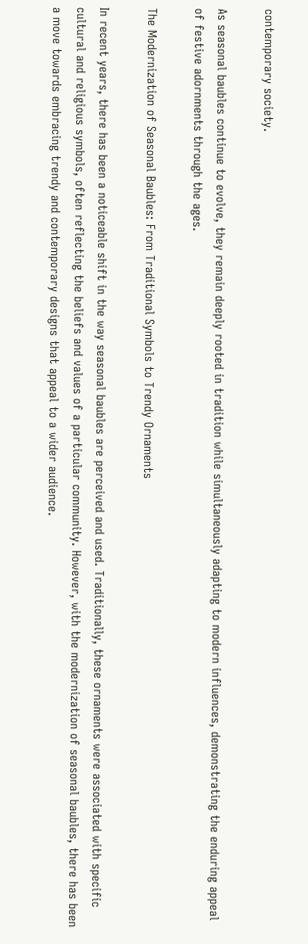contemporary society.

As seasonal baubles continue to evolve, they remain deeply rooted in tradition while simultaneously adapting to modern influences, demonstrating the enduring appeal of festive adornments through the ages.

The Modernization of Seasonal Baubles: From Traditional Symbols to Trendy Ornaments

In recent years, there has been a noticeable shift in the way seasonal baubles are perceived and used. Traditionally, these ornaments were associated with specific cultural and religious symbols, often reflecting the beliefs and values of a particular community. However, with the modernization of seasonal baubles, there has been a move towards embracing trendy and contemporary designs that appeal to a wider audience.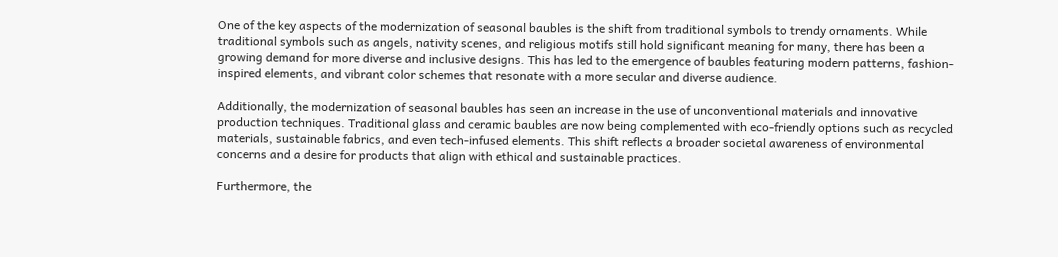One of the key aspects of the modernization of seasonal baubles is the shift from traditional symbols to trendy ornaments. While traditional symbols such as angels, nativity scenes, and religious motifs still hold significant meaning for many, there has been a growing demand for more diverse and inclusive designs. This has led to the emergence of baubles featuring modern patterns, fashion-inspired elements, and vibrant color schemes that resonate with a more secular and diverse audience.

Additionally, the modernization of seasonal baubles has seen an increase in the use of unconventional materials and innovative production techniques. Traditional glass and ceramic baubles are now being complemented with eco-friendly options such as recycled materials, sustainable fabrics, and even tech-infused elements. This shift reflects a broader societal awareness of environmental concerns and a desire for products that align with ethical and sustainable practices.

Furthermore, the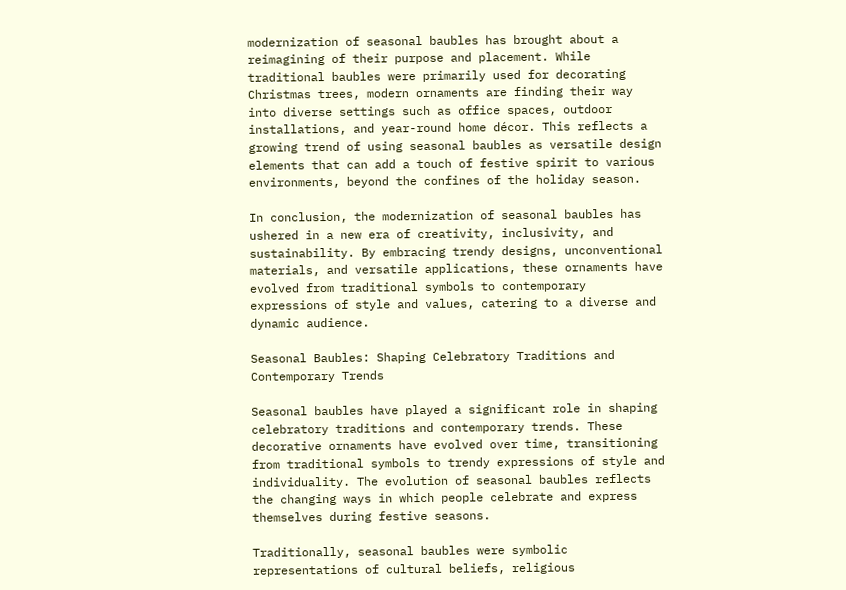modernization of seasonal baubles has brought about a reimagining of their purpose and placement. While traditional baubles were primarily used for decorating Christmas trees, modern ornaments are finding their way into diverse settings such as office spaces, outdoor installations, and year-round home décor. This reflects a growing trend of using seasonal baubles as versatile design elements that can add a touch of festive spirit to various environments, beyond the confines of the holiday season.

In conclusion, the modernization of seasonal baubles has ushered in a new era of creativity, inclusivity, and sustainability. By embracing trendy designs, unconventional materials, and versatile applications, these ornaments have evolved from traditional symbols to contemporary expressions of style and values, catering to a diverse and dynamic audience.

Seasonal Baubles: Shaping Celebratory Traditions and Contemporary Trends

Seasonal baubles have played a significant role in shaping celebratory traditions and contemporary trends. These decorative ornaments have evolved over time, transitioning from traditional symbols to trendy expressions of style and individuality. The evolution of seasonal baubles reflects the changing ways in which people celebrate and express themselves during festive seasons.

Traditionally, seasonal baubles were symbolic representations of cultural beliefs, religious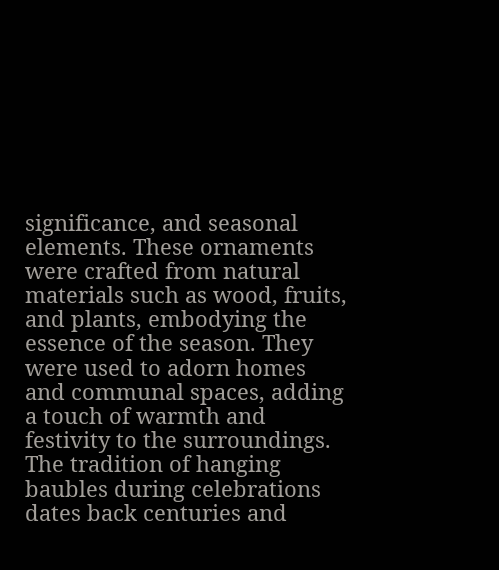significance, and seasonal elements. These ornaments were crafted from natural materials such as wood, fruits, and plants, embodying the essence of the season. They were used to adorn homes and communal spaces, adding a touch of warmth and festivity to the surroundings. The tradition of hanging baubles during celebrations dates back centuries and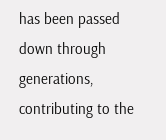has been passed down through generations, contributing to the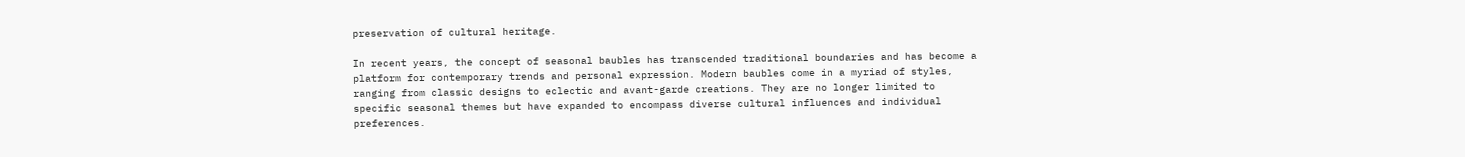preservation of cultural heritage.

In recent years, the concept of seasonal baubles has transcended traditional boundaries and has become a platform for contemporary trends and personal expression. Modern baubles come in a myriad of styles, ranging from classic designs to eclectic and avant-garde creations. They are no longer limited to specific seasonal themes but have expanded to encompass diverse cultural influences and individual preferences.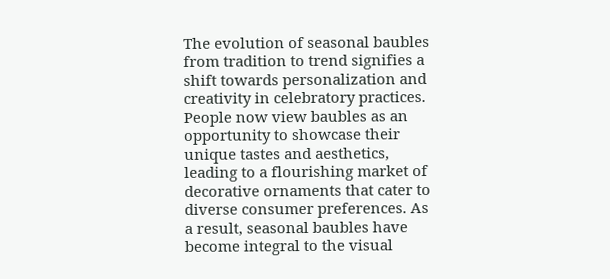The evolution of seasonal baubles from tradition to trend signifies a shift towards personalization and creativity in celebratory practices. People now view baubles as an opportunity to showcase their unique tastes and aesthetics, leading to a flourishing market of decorative ornaments that cater to diverse consumer preferences. As a result, seasonal baubles have become integral to the visual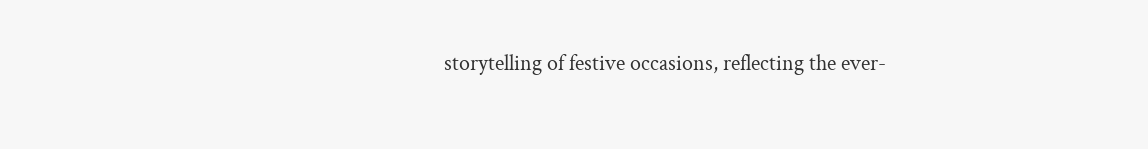storytelling of festive occasions, reflecting the ever-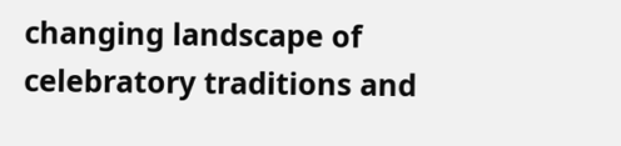changing landscape of celebratory traditions and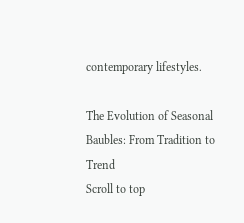contemporary lifestyles.

The Evolution of Seasonal Baubles: From Tradition to Trend
Scroll to top